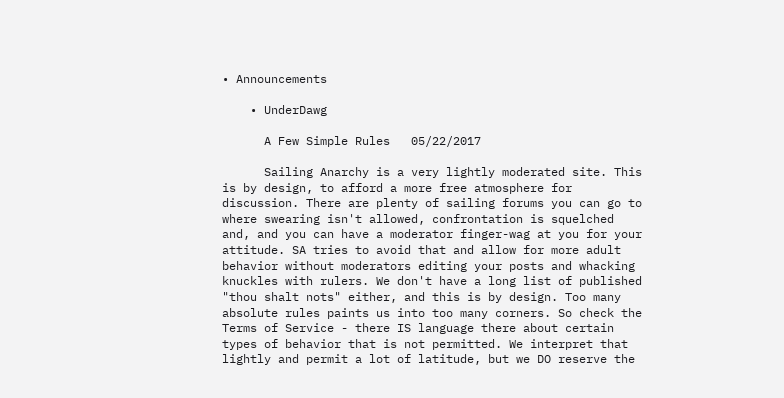• Announcements

    • UnderDawg

      A Few Simple Rules   05/22/2017

      Sailing Anarchy is a very lightly moderated site. This is by design, to afford a more free atmosphere for discussion. There are plenty of sailing forums you can go to where swearing isn't allowed, confrontation is squelched and, and you can have a moderator finger-wag at you for your attitude. SA tries to avoid that and allow for more adult behavior without moderators editing your posts and whacking knuckles with rulers. We don't have a long list of published "thou shalt nots" either, and this is by design. Too many absolute rules paints us into too many corners. So check the Terms of Service - there IS language there about certain types of behavior that is not permitted. We interpret that lightly and permit a lot of latitude, but we DO reserve the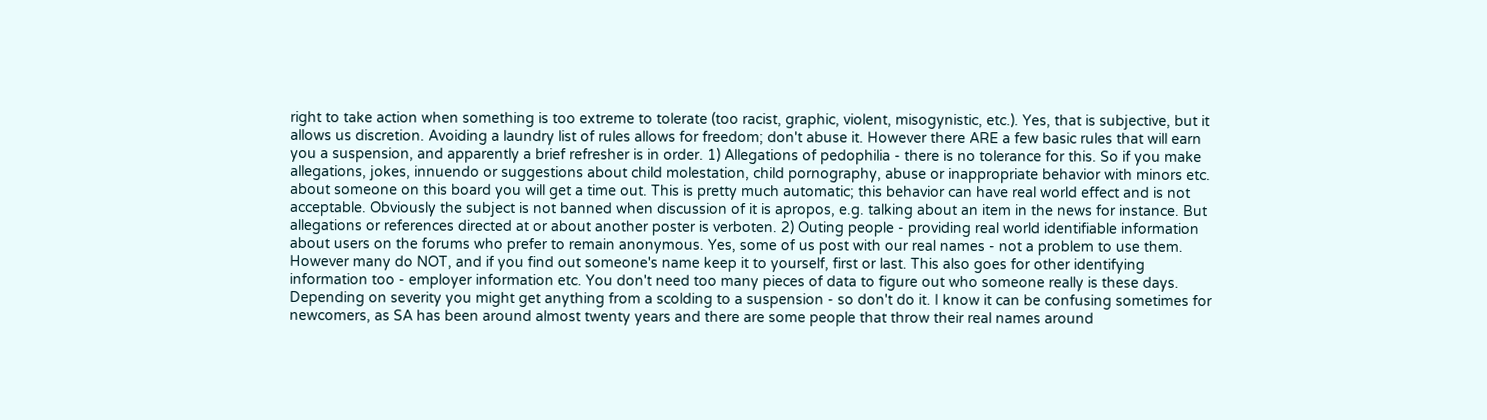right to take action when something is too extreme to tolerate (too racist, graphic, violent, misogynistic, etc.). Yes, that is subjective, but it allows us discretion. Avoiding a laundry list of rules allows for freedom; don't abuse it. However there ARE a few basic rules that will earn you a suspension, and apparently a brief refresher is in order. 1) Allegations of pedophilia - there is no tolerance for this. So if you make allegations, jokes, innuendo or suggestions about child molestation, child pornography, abuse or inappropriate behavior with minors etc. about someone on this board you will get a time out. This is pretty much automatic; this behavior can have real world effect and is not acceptable. Obviously the subject is not banned when discussion of it is apropos, e.g. talking about an item in the news for instance. But allegations or references directed at or about another poster is verboten. 2) Outing people - providing real world identifiable information about users on the forums who prefer to remain anonymous. Yes, some of us post with our real names - not a problem to use them. However many do NOT, and if you find out someone's name keep it to yourself, first or last. This also goes for other identifying information too - employer information etc. You don't need too many pieces of data to figure out who someone really is these days. Depending on severity you might get anything from a scolding to a suspension - so don't do it. I know it can be confusing sometimes for newcomers, as SA has been around almost twenty years and there are some people that throw their real names around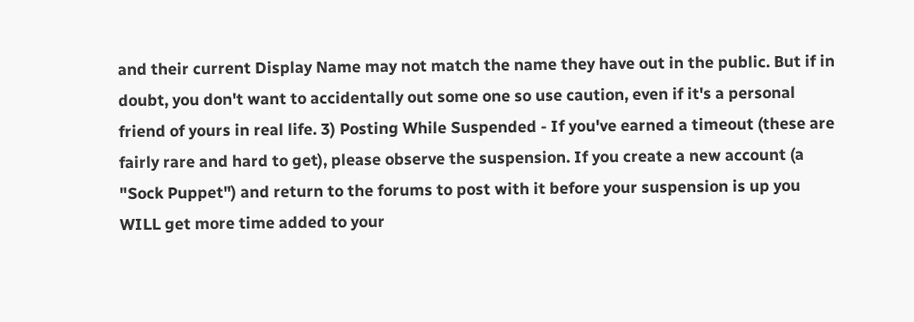and their current Display Name may not match the name they have out in the public. But if in doubt, you don't want to accidentally out some one so use caution, even if it's a personal friend of yours in real life. 3) Posting While Suspended - If you've earned a timeout (these are fairly rare and hard to get), please observe the suspension. If you create a new account (a "Sock Puppet") and return to the forums to post with it before your suspension is up you WILL get more time added to your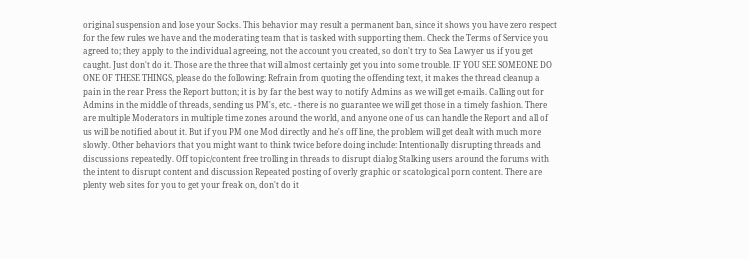original suspension and lose your Socks. This behavior may result a permanent ban, since it shows you have zero respect for the few rules we have and the moderating team that is tasked with supporting them. Check the Terms of Service you agreed to; they apply to the individual agreeing, not the account you created, so don't try to Sea Lawyer us if you get caught. Just don't do it. Those are the three that will almost certainly get you into some trouble. IF YOU SEE SOMEONE DO ONE OF THESE THINGS, please do the following: Refrain from quoting the offending text, it makes the thread cleanup a pain in the rear Press the Report button; it is by far the best way to notify Admins as we will get e-mails. Calling out for Admins in the middle of threads, sending us PM's, etc. - there is no guarantee we will get those in a timely fashion. There are multiple Moderators in multiple time zones around the world, and anyone one of us can handle the Report and all of us will be notified about it. But if you PM one Mod directly and he's off line, the problem will get dealt with much more slowly. Other behaviors that you might want to think twice before doing include: Intentionally disrupting threads and discussions repeatedly. Off topic/content free trolling in threads to disrupt dialog Stalking users around the forums with the intent to disrupt content and discussion Repeated posting of overly graphic or scatological porn content. There are plenty web sites for you to get your freak on, don't do it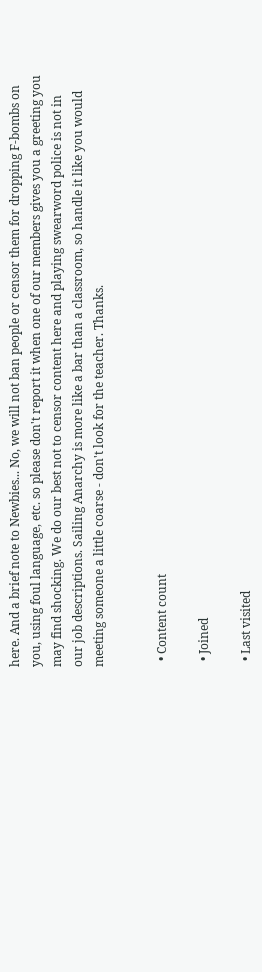here. And a brief note to Newbies... No, we will not ban people or censor them for dropping F-bombs on you, using foul language, etc. so please don't report it when one of our members gives you a greeting you may find shocking. We do our best not to censor content here and playing swearword police is not in our job descriptions. Sailing Anarchy is more like a bar than a classroom, so handle it like you would meeting someone a little coarse - don't look for the teacher. Thanks.


  • Content count

  • Joined

  • Last visited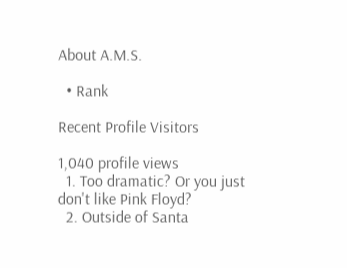About A.M.S.

  • Rank

Recent Profile Visitors

1,040 profile views
  1. Too dramatic? Or you just don't like Pink Floyd?
  2. Outside of Santa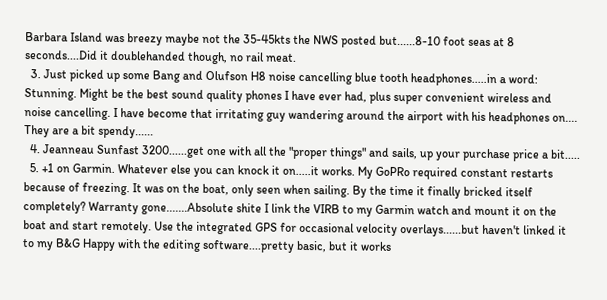Barbara Island was breezy maybe not the 35-45kts the NWS posted but......8-10 foot seas at 8 seconds....Did it doublehanded though, no rail meat.
  3. Just picked up some Bang and Olufson H8 noise cancelling blue tooth headphones.....in a word: Stunning. Might be the best sound quality phones I have ever had, plus super convenient wireless and noise cancelling. I have become that irritating guy wandering around the airport with his headphones on.... They are a bit spendy......
  4. Jeanneau Sunfast 3200......get one with all the "proper things" and sails, up your purchase price a bit.....
  5. +1 on Garmin. Whatever else you can knock it on.....it works. My GoPRo required constant restarts because of freezing. It was on the boat, only seen when sailing. By the time it finally bricked itself completely? Warranty gone.......Absolute shite I link the VIRB to my Garmin watch and mount it on the boat and start remotely. Use the integrated GPS for occasional velocity overlays......but haven't linked it to my B&G Happy with the editing software....pretty basic, but it works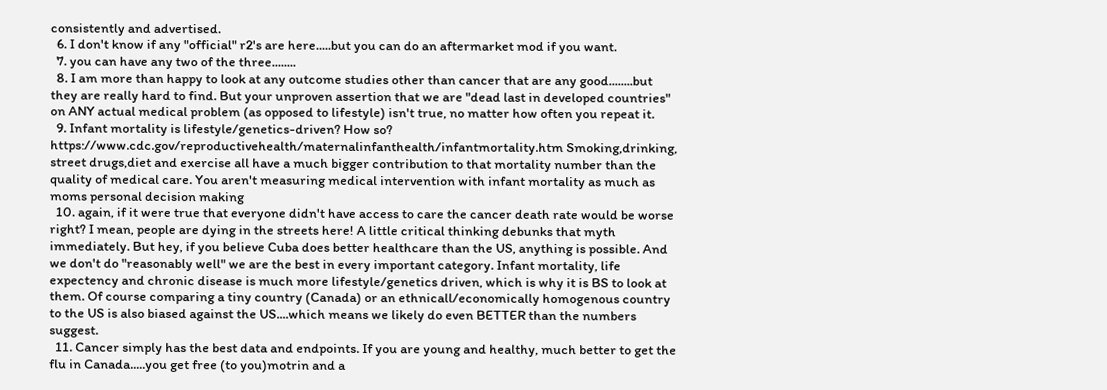consistently and advertised.
  6. I don't know if any "official" r2's are here.....but you can do an aftermarket mod if you want.
  7. you can have any two of the three........
  8. I am more than happy to look at any outcome studies other than cancer that are any good........but they are really hard to find. But your unproven assertion that we are "dead last in developed countries" on ANY actual medical problem (as opposed to lifestyle) isn't true, no matter how often you repeat it.
  9. Infant mortality is lifestyle/genetics-driven? How so? https://www.cdc.gov/reproductivehealth/maternalinfanthealth/infantmortality.htm Smoking,drinking, street drugs,diet and exercise all have a much bigger contribution to that mortality number than the quality of medical care. You aren't measuring medical intervention with infant mortality as much as moms personal decision making
  10. again, if it were true that everyone didn't have access to care the cancer death rate would be worse right? I mean, people are dying in the streets here! A little critical thinking debunks that myth immediately. But hey, if you believe Cuba does better healthcare than the US, anything is possible. And we don't do "reasonably well" we are the best in every important category. Infant mortality, life expectency and chronic disease is much more lifestyle/genetics driven, which is why it is BS to look at them. Of course comparing a tiny country (Canada) or an ethnicall/economically homogenous country to the US is also biased against the US....which means we likely do even BETTER than the numbers suggest.
  11. Cancer simply has the best data and endpoints. If you are young and healthy, much better to get the flu in Canada.....you get free (to you)motrin and a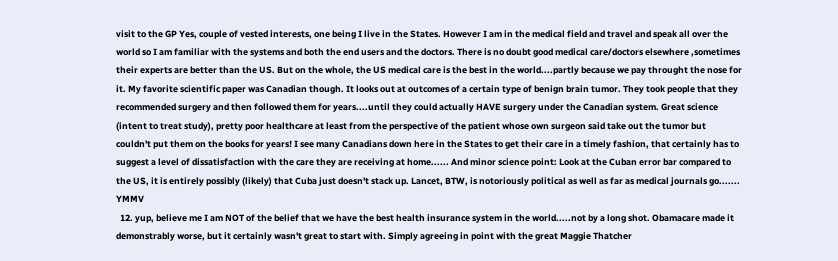visit to the GP Yes, couple of vested interests, one being I live in the States. However I am in the medical field and travel and speak all over the world so I am familiar with the systems and both the end users and the doctors. There is no doubt good medical care/doctors elsewhere ,sometimes their experts are better than the US. But on the whole, the US medical care is the best in the world....partly because we pay throught the nose for it. My favorite scientific paper was Canadian though. It looks out at outcomes of a certain type of benign brain tumor. They took people that they recommended surgery and then followed them for years....until they could actually HAVE surgery under the Canadian system. Great science (intent to treat study), pretty poor healthcare at least from the perspective of the patient whose own surgeon said take out the tumor but couldn't put them on the books for years! I see many Canadians down here in the States to get their care in a timely fashion, that certainly has to suggest a level of dissatisfaction with the care they are receiving at home...... And minor science point: Look at the Cuban error bar compared to the US, it is entirely possibly (likely) that Cuba just doesn't stack up. Lancet, BTW, is notoriously political as well as far as medical journals go....... YMMV
  12. yup, believe me I am NOT of the belief that we have the best health insurance system in the world.....not by a long shot. Obamacare made it demonstrably worse, but it certainly wasn't great to start with. Simply agreeing in point with the great Maggie Thatcher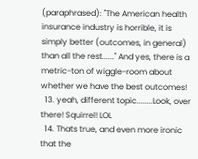(paraphrased): "The American health insurance industry is horrible, it is simply better (outcomes, in general) than all the rest......" And yes, there is a metric-ton of wiggle-room about whether we have the best outcomes!
  13. yeah, different topic........Look, over there! Squirrel! LOL
  14. Thats true, and even more ironic that the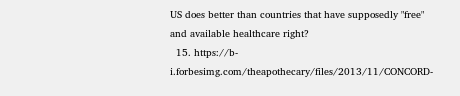US does better than countries that have supposedly "free" and available healthcare right?
  15. https://b-i.forbesimg.com/theapothecary/files/2013/11/CONCORD-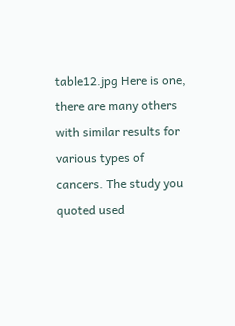table12.jpg Here is one, there are many others with similar results for various types of cancers. The study you quoted used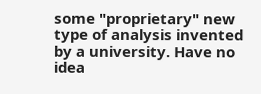some "proprietary" new type of analysis invented by a university. Have no idea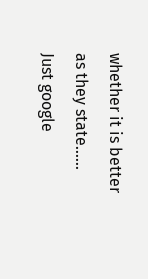whether it is better as they state...... Just google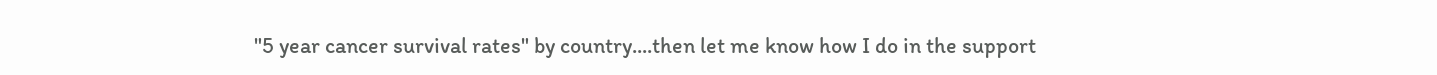"5 year cancer survival rates" by country....then let me know how I do in the support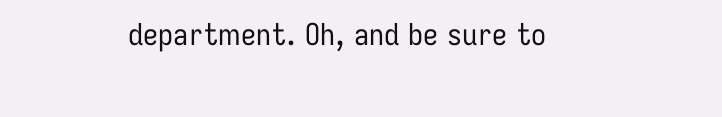department. Oh, and be sure to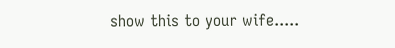show this to your wife.....